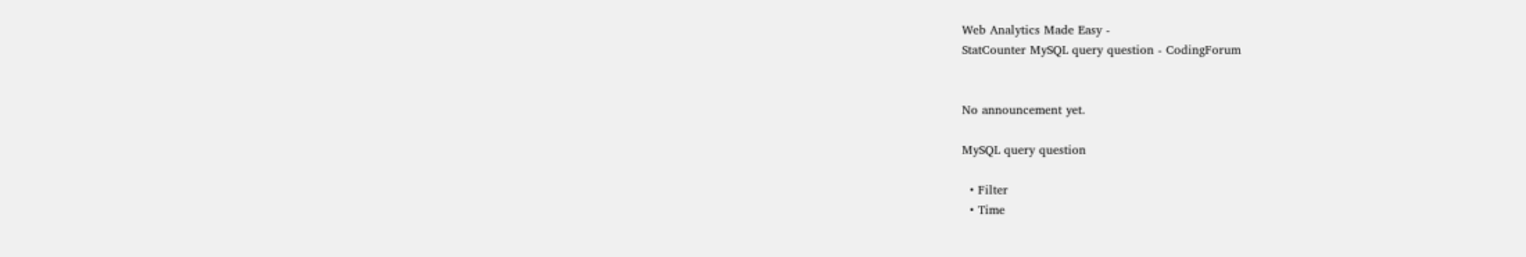Web Analytics Made Easy -
StatCounter MySQL query question - CodingForum


No announcement yet.

MySQL query question

  • Filter
  • Time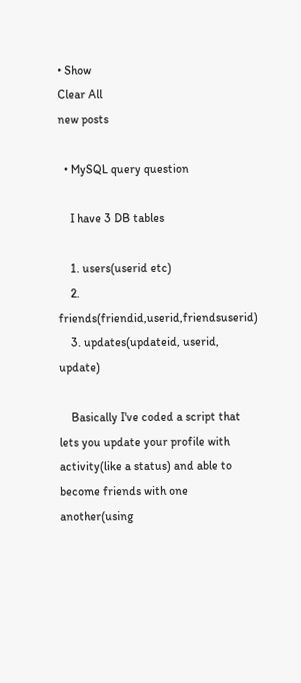• Show
Clear All
new posts

  • MySQL query question

    I have 3 DB tables

    1. users(userid etc)
    2. friends(friendid,userid,friendsuserid)
    3. updates(updateid, userid, update)

    Basically I've coded a script that lets you update your profile with activity(like a status) and able to become friends with one another(using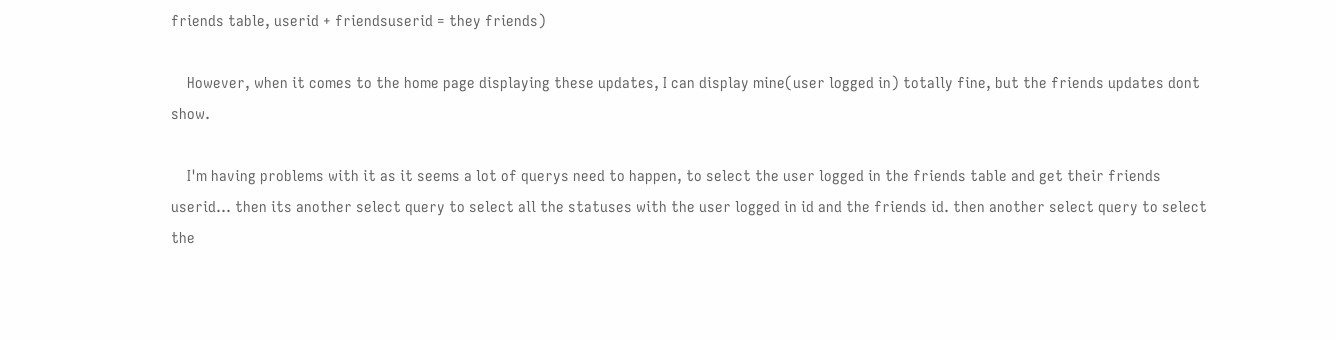friends table, userid + friendsuserid = they friends)

    However, when it comes to the home page displaying these updates, I can display mine(user logged in) totally fine, but the friends updates dont show.

    I'm having problems with it as it seems a lot of querys need to happen, to select the user logged in the friends table and get their friends userid... then its another select query to select all the statuses with the user logged in id and the friends id. then another select query to select the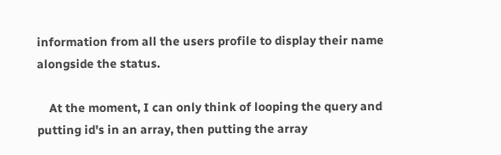information from all the users profile to display their name alongside the status.

    At the moment, I can only think of looping the query and putting id's in an array, then putting the array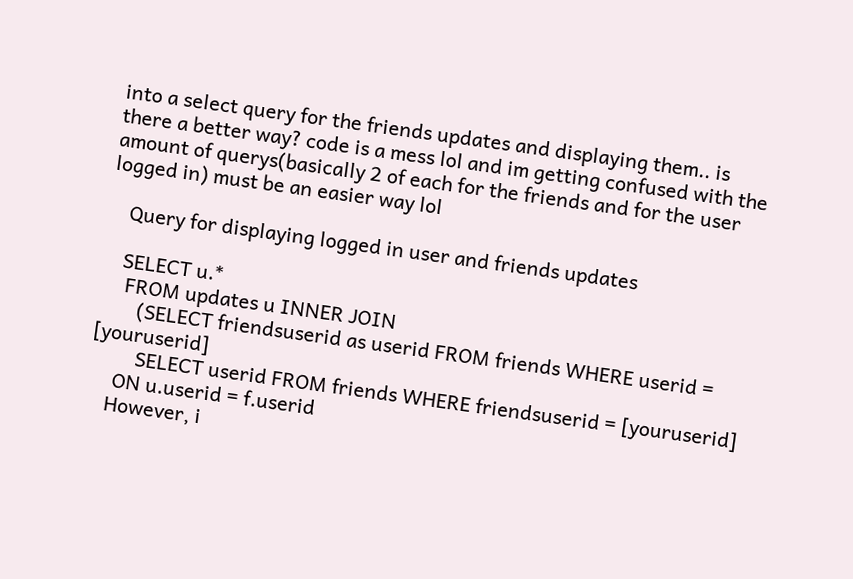into a select query for the friends updates and displaying them.. is there a better way? code is a mess lol and im getting confused with the amount of querys(basically 2 of each for the friends and for the user logged in) must be an easier way lol

    Query for displaying logged in user and friends updates

    SELECT u.*
     FROM updates u INNER JOIN
        (SELECT friendsuserid as userid FROM friends WHERE userid = [youruserid]
         SELECT userid FROM friends WHERE friendsuserid = [youruserid]
     ON u.userid = f.userid
    However, i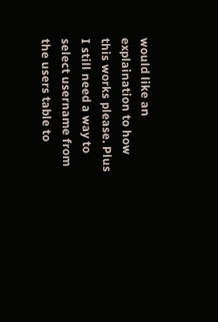would like an explaination to how this works please. Plus I still need a way to select username from the users table to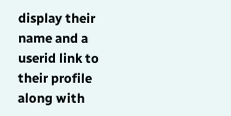display their name and a userid link to their profile along with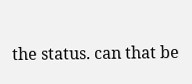the status. can that be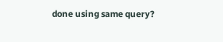done using same query?